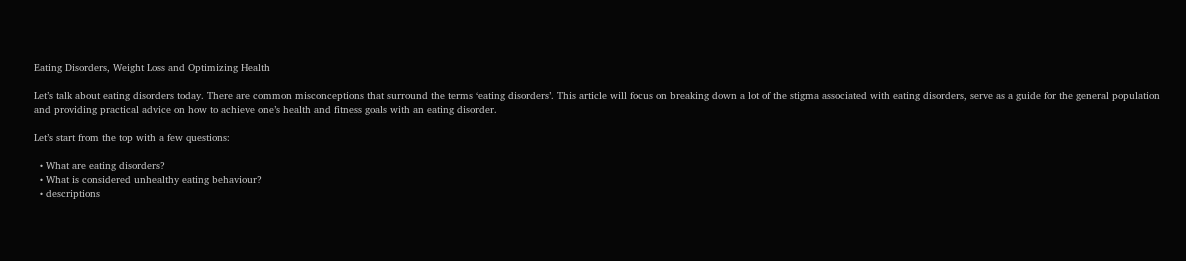Eating Disorders, Weight Loss and Optimizing Health

Let’s talk about eating disorders today. There are common misconceptions that surround the terms ‘eating disorders’. This article will focus on breaking down a lot of the stigma associated with eating disorders, serve as a guide for the general population and providing practical advice on how to achieve one’s health and fitness goals with an eating disorder.

Let’s start from the top with a few questions:

  • What are eating disorders?
  • What is considered unhealthy eating behaviour?
  • descriptions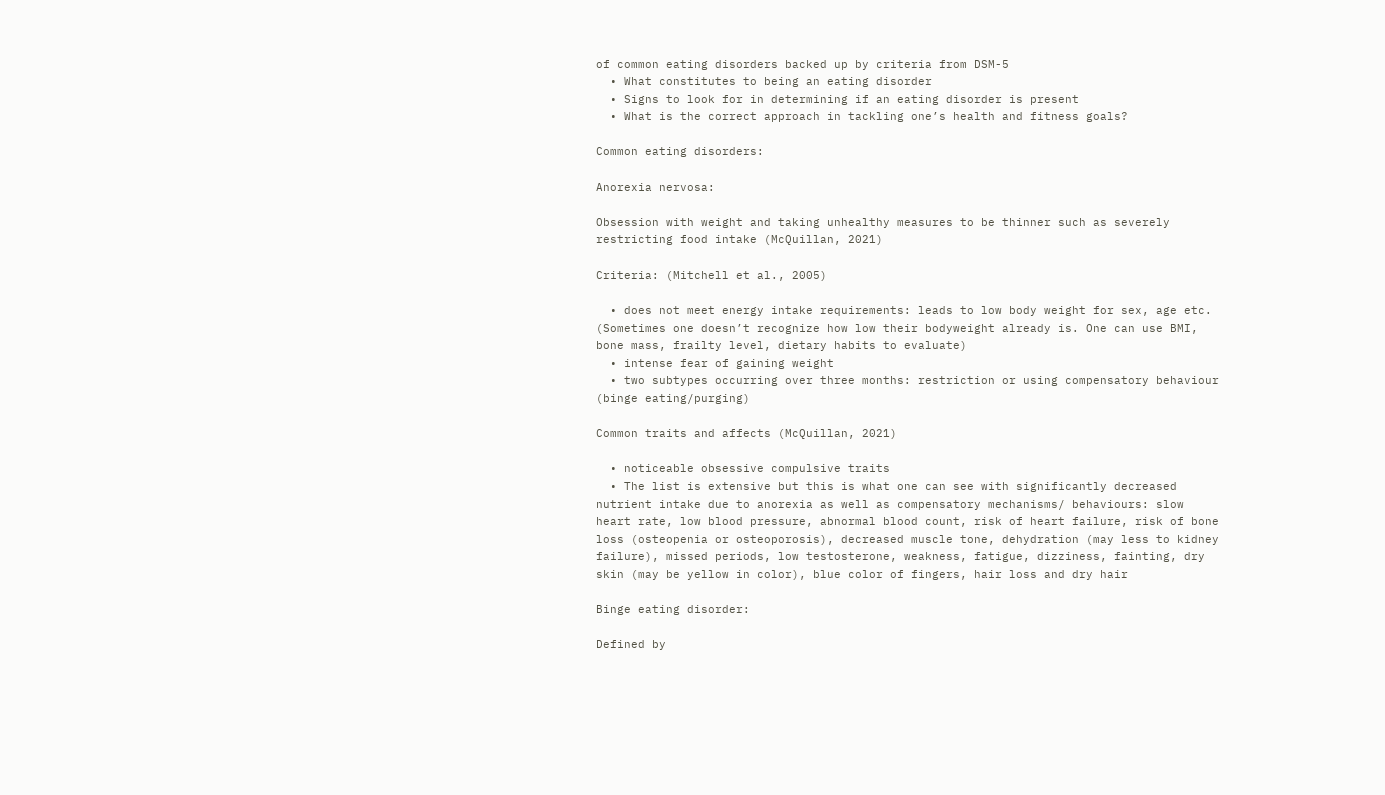of common eating disorders backed up by criteria from DSM-5
  • What constitutes to being an eating disorder
  • Signs to look for in determining if an eating disorder is present
  • What is the correct approach in tackling one’s health and fitness goals?

Common eating disorders:

Anorexia nervosa:

Obsession with weight and taking unhealthy measures to be thinner such as severely restricting food intake (McQuillan, 2021)

Criteria: (Mitchell et al., 2005)

  • does not meet energy intake requirements: leads to low body weight for sex, age etc. (Sometimes one doesn’t recognize how low their bodyweight already is. One can use BMI, bone mass, frailty level, dietary habits to evaluate)
  • intense fear of gaining weight
  • two subtypes occurring over three months: restriction or using compensatory behaviour (binge eating/purging)

Common traits and affects (McQuillan, 2021)

  • noticeable obsessive compulsive traits
  • The list is extensive but this is what one can see with significantly decreased nutrient intake due to anorexia as well as compensatory mechanisms/ behaviours: slow heart rate, low blood pressure, abnormal blood count, risk of heart failure, risk of bone loss (osteopenia or osteoporosis), decreased muscle tone, dehydration (may less to kidney failure), missed periods, low testosterone, weakness, fatigue, dizziness, fainting, dry skin (may be yellow in color), blue color of fingers, hair loss and dry hair

Binge eating disorder:

Defined by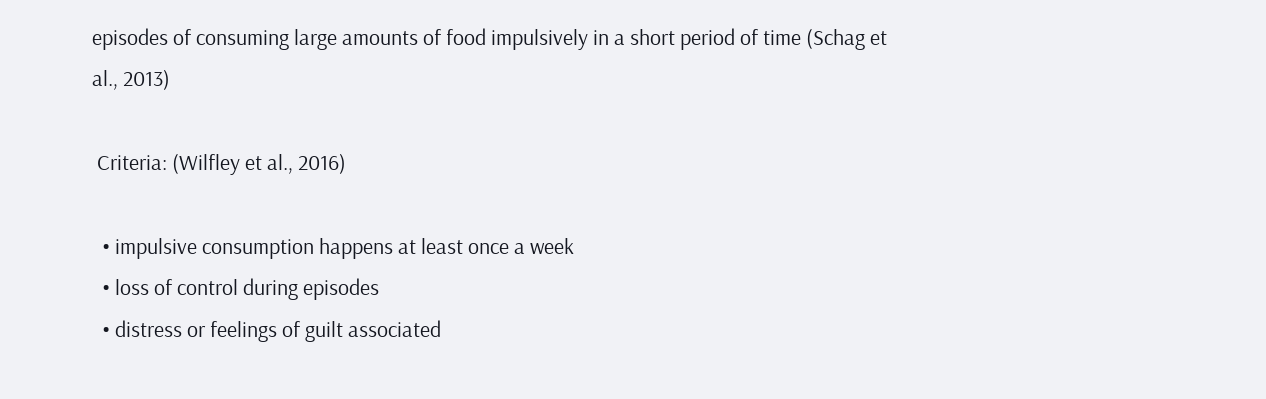episodes of consuming large amounts of food impulsively in a short period of time (Schag et al., 2013)

 Criteria: (Wilfley et al., 2016)

  • impulsive consumption happens at least once a week
  • loss of control during episodes
  • distress or feelings of guilt associated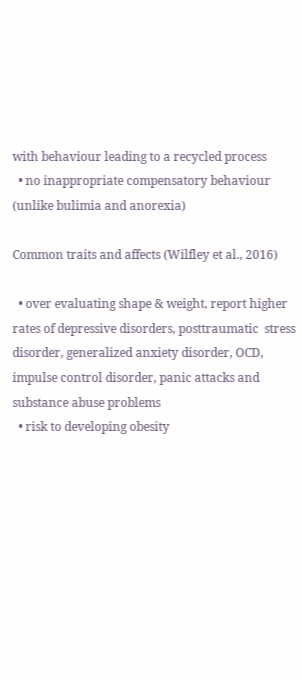with behaviour leading to a recycled process
  • no inappropriate compensatory behaviour (unlike bulimia and anorexia)

Common traits and affects (Wilfley et al., 2016)

  • over evaluating shape & weight, report higher rates of depressive disorders, posttraumatic  stress disorder, generalized anxiety disorder, OCD, impulse control disorder, panic attacks and substance abuse problems
  • risk to developing obesity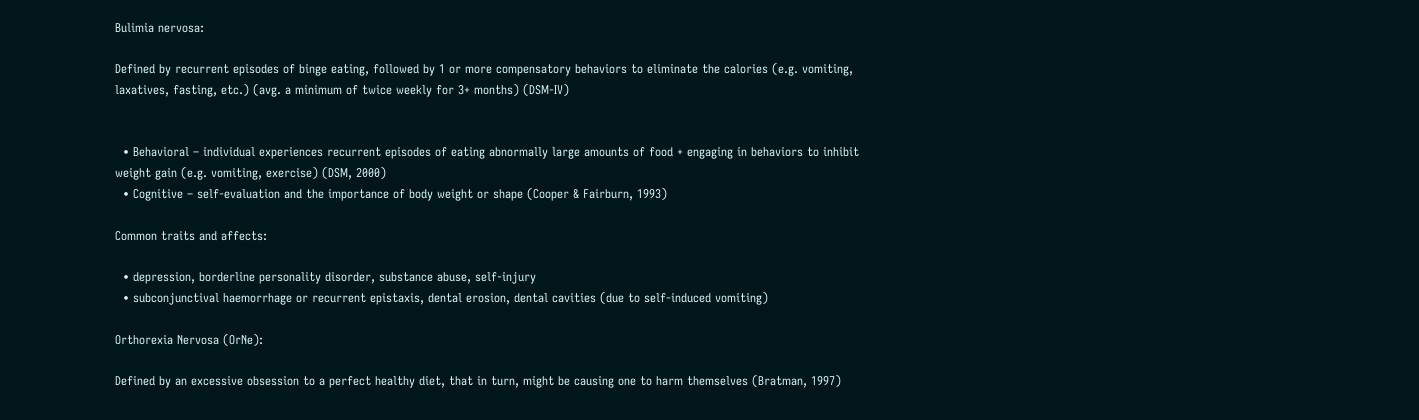Bulimia nervosa:

Defined by recurrent episodes of binge eating, followed by 1 or more compensatory behaviors to eliminate the calories (e.g. vomiting, laxatives, fasting, etc.) (avg. a minimum of twice weekly for 3+ months) (DSM-IV)


  • Behavioral – individual experiences recurrent episodes of eating abnormally large amounts of food + engaging in behaviors to inhibit weight gain (e.g. vomiting, exercise) (DSM, 2000)
  • Cognitive – self-evaluation and the importance of body weight or shape (Cooper & Fairburn, 1993)

Common traits and affects:

  • depression, borderline personality disorder, substance abuse, self-injury
  • subconjunctival haemorrhage or recurrent epistaxis, dental erosion, dental cavities (due to self-induced vomiting)

Orthorexia Nervosa (OrNe):

Defined by an excessive obsession to a perfect healthy diet, that in turn, might be causing one to harm themselves (Bratman, 1997)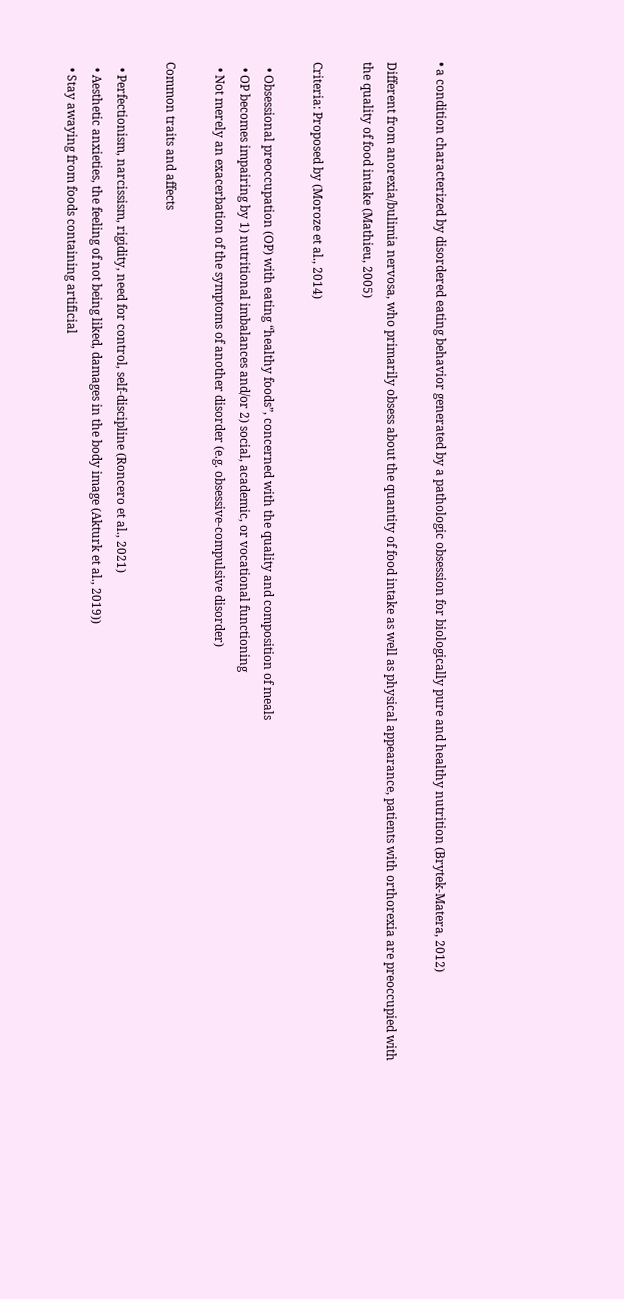• a condition characterized by disordered eating behavior generated by a pathologic obsession for biologically pure and healthy nutrition (Brytek-Matera, 2012)

Different from anorexia/bulimia nervosa, who primarily obsess about the quantity of food intake as well as physical appearance, patients with orthorexia are preoccupied with the quality of food intake (Mathieu, 2005)

Criteria: Proposed by (Moroze et al., 2014)

  • Obsessional preoccupation (OP) with eating “healthy foods”, concerned with the quality and composition of meals
  • OP becomes impairing by 1) nutritional imbalances and/or 2) social, academic, or vocational functioning
  • Not merely an exacerbation of the symptoms of another disorder (e.g. obsessive-compulsive disorder)

Common traits and affects

  • Perfectionism, narcissism, rigidity, need for control, self-discipline (Roncero et al., 2021)
  • Aesthetic anxieties, the feeling of not being liked, damages in the body image (Akturk et al., 2019))
  • Stay awaying from foods containing artificial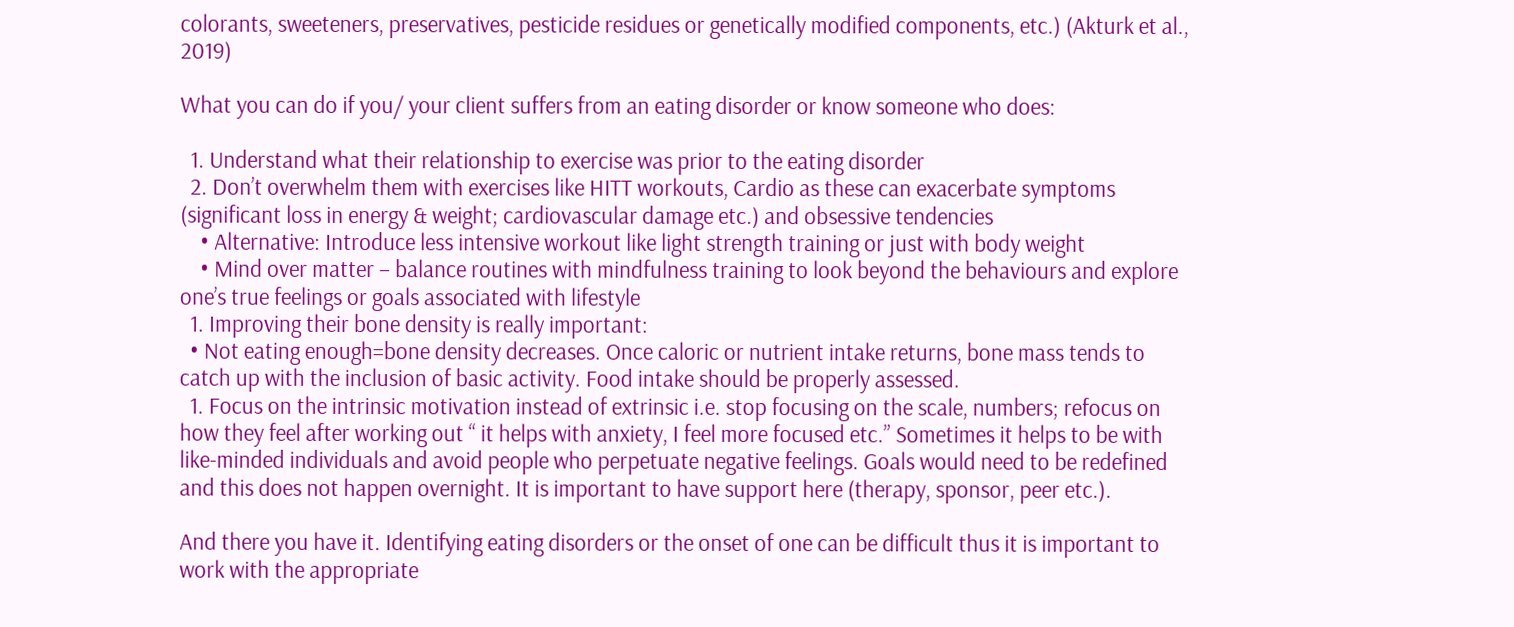colorants, sweeteners, preservatives, pesticide residues or genetically modified components, etc.) (Akturk et al., 2019)

What you can do if you/ your client suffers from an eating disorder or know someone who does:

  1. Understand what their relationship to exercise was prior to the eating disorder
  2. Don’t overwhelm them with exercises like HITT workouts, Cardio as these can exacerbate symptoms (significant loss in energy & weight; cardiovascular damage etc.) and obsessive tendencies
    • Alternative: Introduce less intensive workout like light strength training or just with body weight
    • Mind over matter – balance routines with mindfulness training to look beyond the behaviours and explore one’s true feelings or goals associated with lifestyle
  1. Improving their bone density is really important:
  • Not eating enough=bone density decreases. Once caloric or nutrient intake returns, bone mass tends to catch up with the inclusion of basic activity. Food intake should be properly assessed.
  1. Focus on the intrinsic motivation instead of extrinsic i.e. stop focusing on the scale, numbers; refocus on how they feel after working out “ it helps with anxiety, I feel more focused etc.” Sometimes it helps to be with like-minded individuals and avoid people who perpetuate negative feelings. Goals would need to be redefined and this does not happen overnight. It is important to have support here (therapy, sponsor, peer etc.).

And there you have it. Identifying eating disorders or the onset of one can be difficult thus it is important to work with the appropriate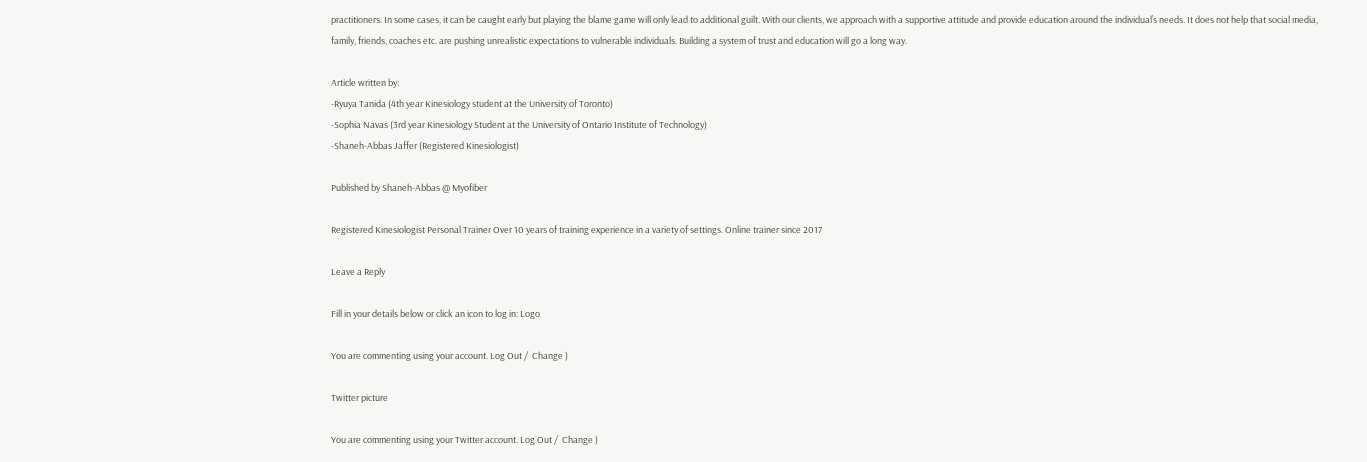practitioners. In some cases, it can be caught early but playing the blame game will only lead to additional guilt. With our clients, we approach with a supportive attitude and provide education around the individual’s needs. It does not help that social media, family, friends, coaches etc. are pushing unrealistic expectations to vulnerable individuals. Building a system of trust and education will go a long way.

Article written by:
-Ryuya Tanida (4th year Kinesiology student at the University of Toronto)
-Sophia Navas (3rd year Kinesiology Student at the University of Ontario Institute of Technology)
-Shaneh-Abbas Jaffer (Registered Kinesiologist)

Published by Shaneh-Abbas @ Myofiber

Registered Kinesiologist Personal Trainer Over 10 years of training experience in a variety of settings. Online trainer since 2017

Leave a Reply

Fill in your details below or click an icon to log in: Logo

You are commenting using your account. Log Out /  Change )

Twitter picture

You are commenting using your Twitter account. Log Out /  Change )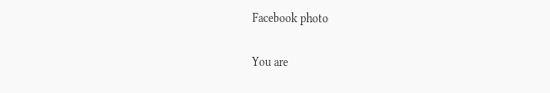Facebook photo

You are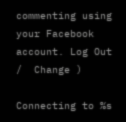commenting using your Facebook account. Log Out /  Change )

Connecting to %s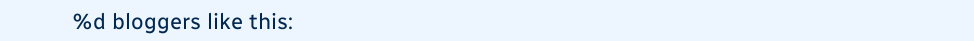%d bloggers like this: